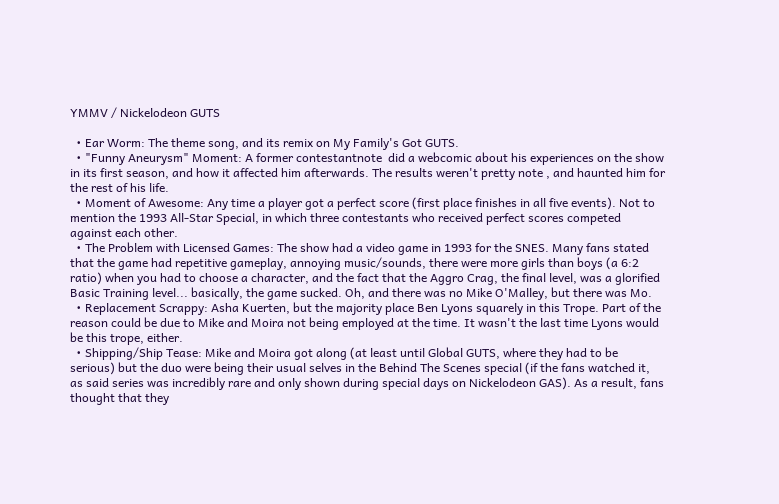YMMV / Nickelodeon GUTS

  • Ear Worm: The theme song, and its remix on My Family's Got GUTS.
  • "Funny Aneurysm" Moment: A former contestantnote  did a webcomic about his experiences on the show in its first season, and how it affected him afterwards. The results weren't pretty note , and haunted him for the rest of his life.
  • Moment of Awesome: Any time a player got a perfect score (first place finishes in all five events). Not to mention the 1993 All-Star Special, in which three contestants who received perfect scores competed against each other.
  • The Problem with Licensed Games: The show had a video game in 1993 for the SNES. Many fans stated that the game had repetitive gameplay, annoying music/sounds, there were more girls than boys (a 6:2 ratio) when you had to choose a character, and the fact that the Aggro Crag, the final level, was a glorified Basic Training level... basically, the game sucked. Oh, and there was no Mike O'Malley, but there was Mo.
  • Replacement Scrappy: Asha Kuerten, but the majority place Ben Lyons squarely in this Trope. Part of the reason could be due to Mike and Moira not being employed at the time. It wasn't the last time Lyons would be this trope, either.
  • Shipping/Ship Tease: Mike and Moira got along (at least until Global GUTS, where they had to be serious) but the duo were being their usual selves in the Behind The Scenes special (if the fans watched it, as said series was incredibly rare and only shown during special days on Nickelodeon GAS). As a result, fans thought that they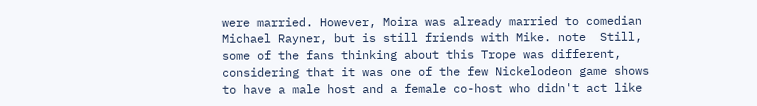were married. However, Moira was already married to comedian Michael Rayner, but is still friends with Mike. note  Still, some of the fans thinking about this Trope was different, considering that it was one of the few Nickelodeon game shows to have a male host and a female co-host who didn't act like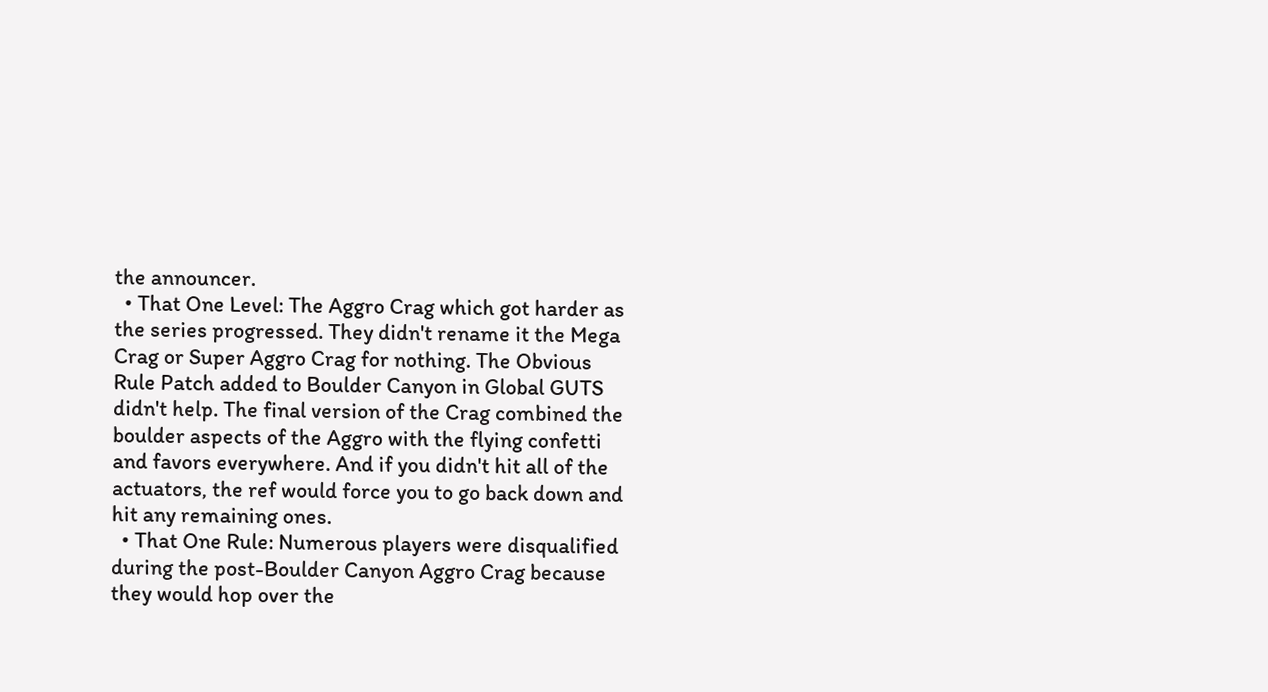the announcer.
  • That One Level: The Aggro Crag which got harder as the series progressed. They didn't rename it the Mega Crag or Super Aggro Crag for nothing. The Obvious Rule Patch added to Boulder Canyon in Global GUTS didn't help. The final version of the Crag combined the boulder aspects of the Aggro with the flying confetti and favors everywhere. And if you didn't hit all of the actuators, the ref would force you to go back down and hit any remaining ones.
  • That One Rule: Numerous players were disqualified during the post-Boulder Canyon Aggro Crag because they would hop over the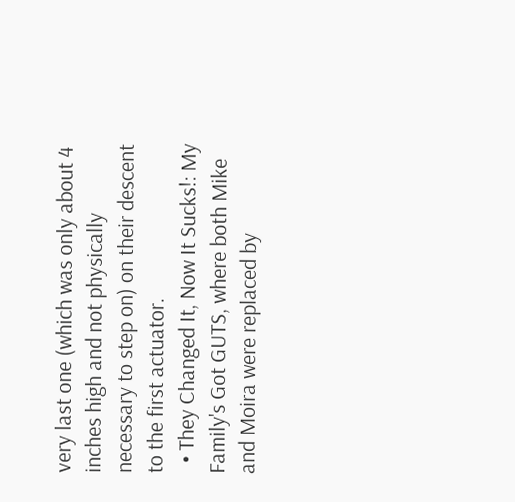very last one (which was only about 4 inches high and not physically necessary to step on) on their descent to the first actuator.
  • They Changed It, Now It Sucks!: My Family's Got GUTS, where both Mike and Moira were replaced by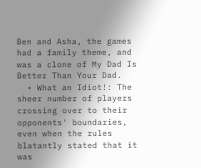Ben and Asha, the games had a family theme, and was a clone of My Dad Is Better Than Your Dad.
  • What an Idiot!: The sheer number of players crossing over to their opponents' boundaries, even when the rules blatantly stated that it was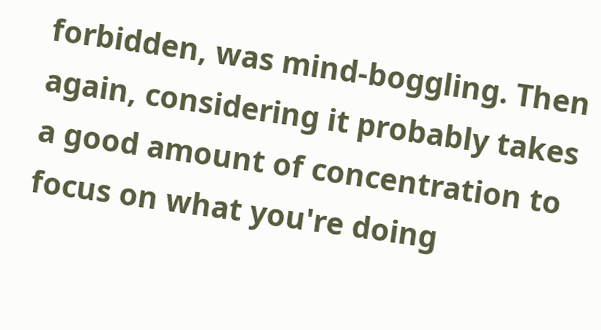forbidden, was mind-boggling. Then again, considering it probably takes a good amount of concentration to focus on what you're doing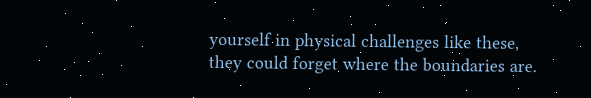yourself in physical challenges like these, they could forget where the boundaries are.